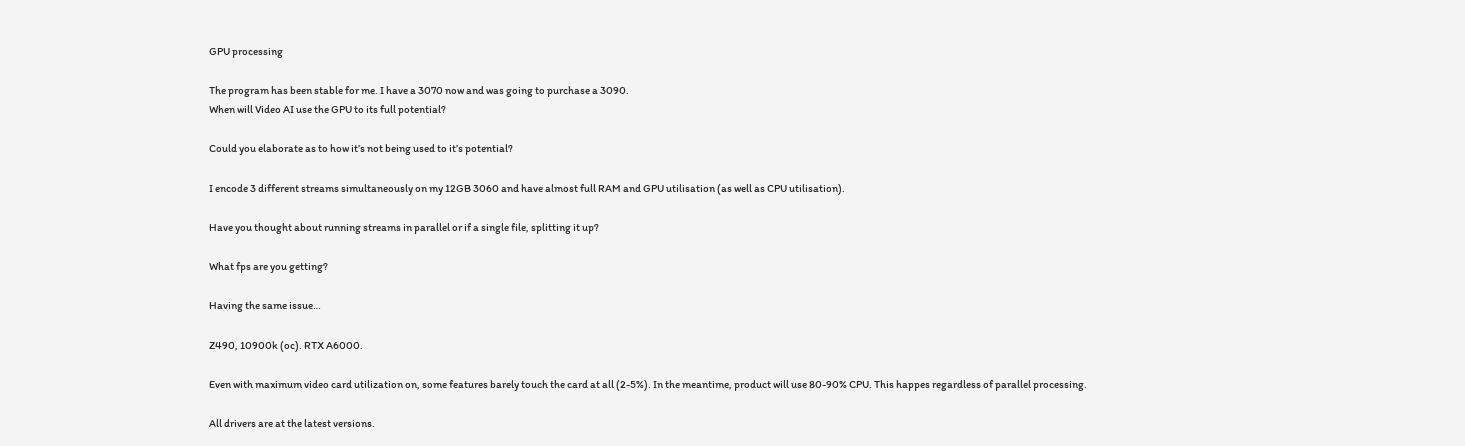GPU processing

The program has been stable for me. I have a 3070 now and was going to purchase a 3090.
When will Video AI use the GPU to its full potential?

Could you elaborate as to how it’s not being used to it’s potential?

I encode 3 different streams simultaneously on my 12GB 3060 and have almost full RAM and GPU utilisation (as well as CPU utilisation).

Have you thought about running streams in parallel or if a single file, splitting it up?

What fps are you getting?

Having the same issue…

Z490, 10900k (oc). RTX A6000.

Even with maximum video card utilization on, some features barely touch the card at all (2-5%). In the meantime, product will use 80-90% CPU. This happes regardless of parallel processing.

All drivers are at the latest versions.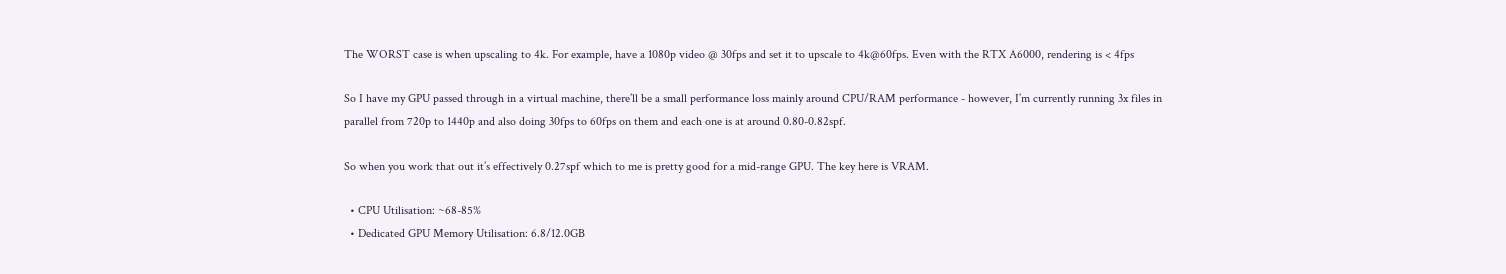The WORST case is when upscaling to 4k. For example, have a 1080p video @ 30fps and set it to upscale to 4k@60fps. Even with the RTX A6000, rendering is < 4fps

So I have my GPU passed through in a virtual machine, there’ll be a small performance loss mainly around CPU/RAM performance - however, I’m currently running 3x files in parallel from 720p to 1440p and also doing 30fps to 60fps on them and each one is at around 0.80-0.82spf.

So when you work that out it’s effectively 0.27spf which to me is pretty good for a mid-range GPU. The key here is VRAM.

  • CPU Utilisation: ~68-85%
  • Dedicated GPU Memory Utilisation: 6.8/12.0GB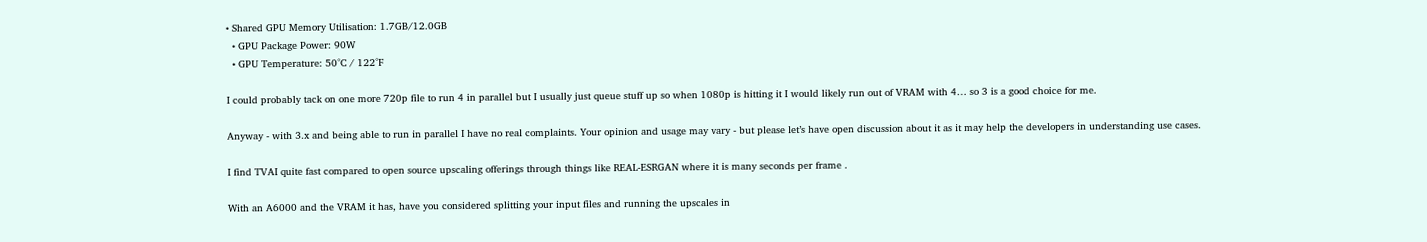• Shared GPU Memory Utilisation: 1.7GB/12.0GB
  • GPU Package Power: 90W
  • GPU Temperature: 50°C / 122°F

I could probably tack on one more 720p file to run 4 in parallel but I usually just queue stuff up so when 1080p is hitting it I would likely run out of VRAM with 4… so 3 is a good choice for me.

Anyway - with 3.x and being able to run in parallel I have no real complaints. Your opinion and usage may vary - but please let’s have open discussion about it as it may help the developers in understanding use cases.

I find TVAI quite fast compared to open source upscaling offerings through things like REAL-ESRGAN where it is many seconds per frame .

With an A6000 and the VRAM it has, have you considered splitting your input files and running the upscales in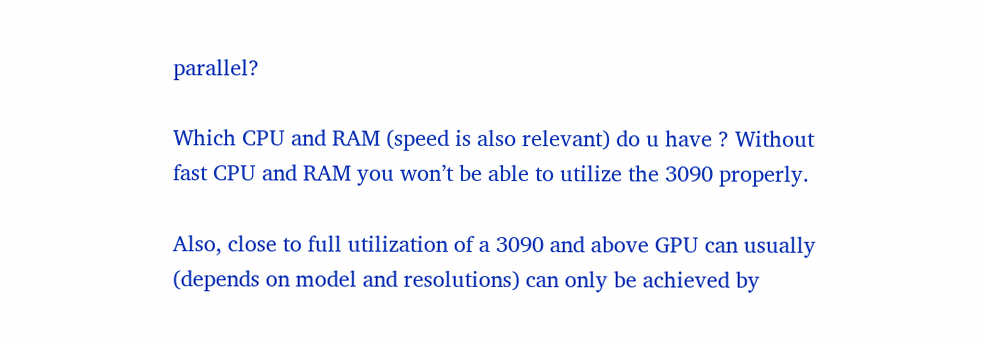parallel?

Which CPU and RAM (speed is also relevant) do u have ? Without fast CPU and RAM you won’t be able to utilize the 3090 properly.

Also, close to full utilization of a 3090 and above GPU can usually (depends on model and resolutions) can only be achieved by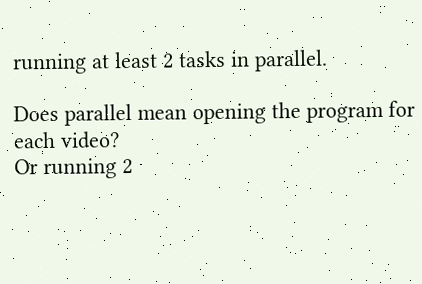running at least 2 tasks in parallel.

Does parallel mean opening the program for each video?
Or running 2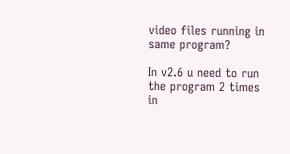video files running in same program?

In v2.6 u need to run the program 2 times in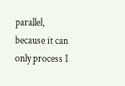parallel, because it can only process 1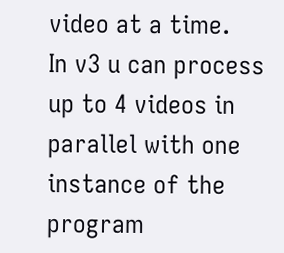video at a time.
In v3 u can process up to 4 videos in parallel with one instance of the program